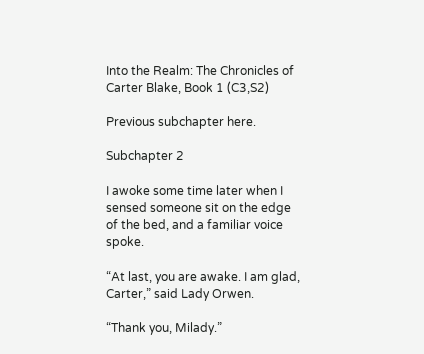Into the Realm: The Chronicles of Carter Blake, Book 1 (C3,S2)

Previous subchapter here.

Subchapter 2

I awoke some time later when I sensed someone sit on the edge of the bed, and a familiar voice spoke.

“At last, you are awake. I am glad, Carter,” said Lady Orwen.

“Thank you, Milady.”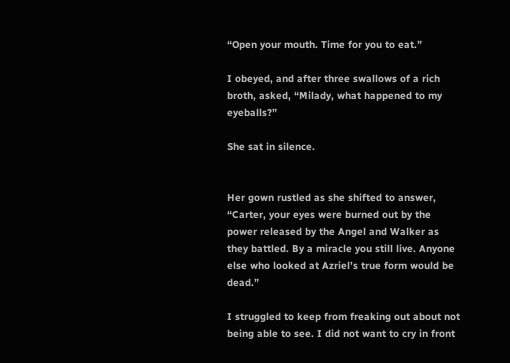“Open your mouth. Time for you to eat.”

I obeyed, and after three swallows of a rich broth, asked, “Milady, what happened to my eyeballs?”

She sat in silence.


Her gown rustled as she shifted to answer, “Carter, your eyes were burned out by the power released by the Angel and Walker as they battled. By a miracle you still live. Anyone else who looked at Azriel’s true form would be dead.”

I struggled to keep from freaking out about not being able to see. I did not want to cry in front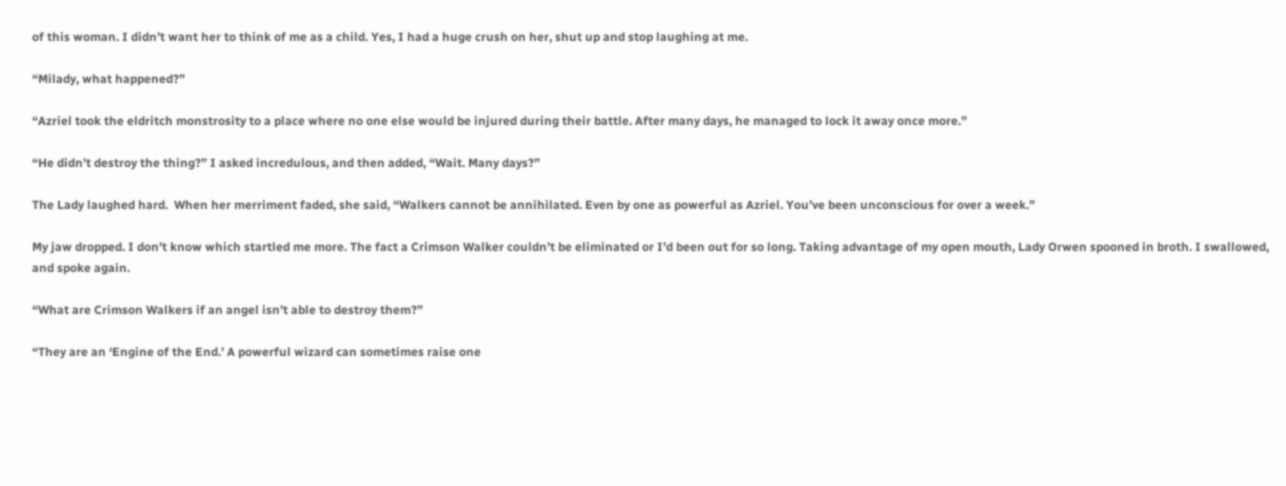of this woman. I didn’t want her to think of me as a child. Yes, I had a huge crush on her, shut up and stop laughing at me.

“Milady, what happened?”

“Azriel took the eldritch monstrosity to a place where no one else would be injured during their battle. After many days, he managed to lock it away once more.”

“He didn’t destroy the thing?” I asked incredulous, and then added, “Wait. Many days?”

The Lady laughed hard.  When her merriment faded, she said, “Walkers cannot be annihilated. Even by one as powerful as Azriel. You’ve been unconscious for over a week.”

My jaw dropped. I don’t know which startled me more. The fact a Crimson Walker couldn’t be eliminated or I’d been out for so long. Taking advantage of my open mouth, Lady Orwen spooned in broth. I swallowed, and spoke again.

“What are Crimson Walkers if an angel isn’t able to destroy them?”

“They are an ‘Engine of the End.’ A powerful wizard can sometimes raise one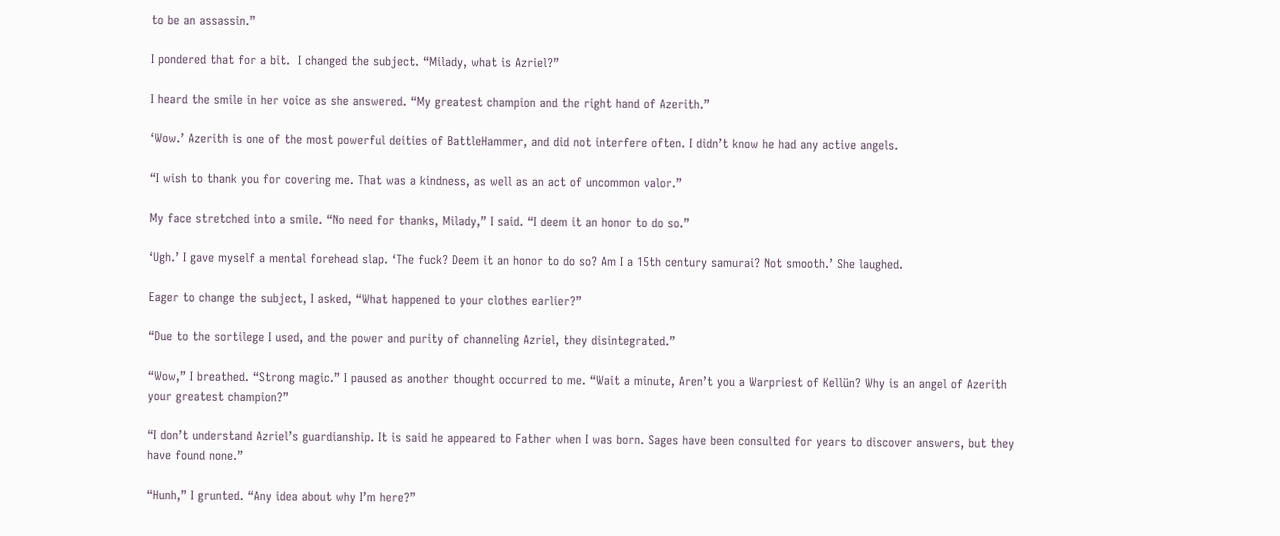to be an assassin.”

I pondered that for a bit.  I changed the subject. “Milady, what is Azriel?”

I heard the smile in her voice as she answered. “My greatest champion and the right hand of Azerith.”

‘Wow.’ Azerith is one of the most powerful deities of BattleHammer, and did not interfere often. I didn’t know he had any active angels.

“I wish to thank you for covering me. That was a kindness, as well as an act of uncommon valor.”

My face stretched into a smile. “No need for thanks, Milady,” I said. “I deem it an honor to do so.”

‘Ugh.’ I gave myself a mental forehead slap. ‘The fuck? Deem it an honor to do so? Am I a 15th century samurai? Not smooth.’ She laughed.

Eager to change the subject, I asked, “What happened to your clothes earlier?”

“Due to the sortilege I used, and the power and purity of channeling Azriel, they disintegrated.”

“Wow,” I breathed. “Strong magic.” I paused as another thought occurred to me. “Wait a minute, Aren’t you a Warpriest of Kellün? Why is an angel of Azerith your greatest champion?”

“I don’t understand Azriel’s guardianship. It is said he appeared to Father when I was born. Sages have been consulted for years to discover answers, but they have found none.”

“Hunh,” I grunted. “Any idea about why I’m here?”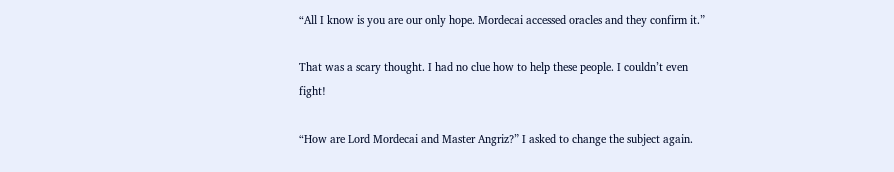“All I know is you are our only hope. Mordecai accessed oracles and they confirm it.”

That was a scary thought. I had no clue how to help these people. I couldn’t even fight!

“How are Lord Mordecai and Master Angriz?” I asked to change the subject again.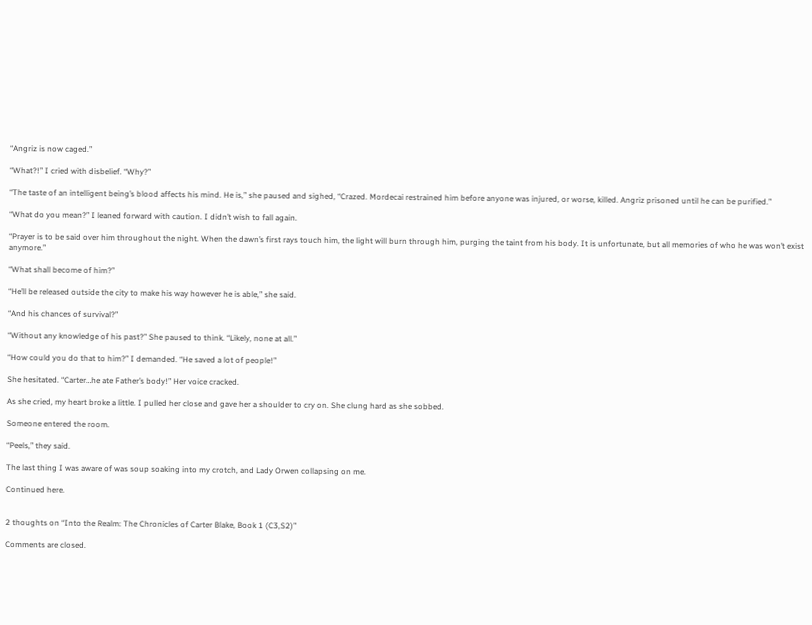“Angriz is now caged.”

“What?!” I cried with disbelief. “Why?”

“The taste of an intelligent being’s blood affects his mind. He is,” she paused and sighed, “Crazed. Mordecai restrained him before anyone was injured, or worse, killed. Angriz prisoned until he can be purified.”

“What do you mean?” I leaned forward with caution. I didn’t wish to fall again.

“Prayer is to be said over him throughout the night. When the dawn’s first rays touch him, the light will burn through him, purging the taint from his body. It is unfortunate, but all memories of who he was won’t exist anymore.”

“What shall become of him?”

“He’ll be released outside the city to make his way however he is able,” she said.

“And his chances of survival?”

“Without any knowledge of his past?” She paused to think. “Likely, none at all.”

“How could you do that to him?” I demanded. “He saved a lot of people!”

She hesitated. “Carter…he ate Father’s body!” Her voice cracked.

As she cried, my heart broke a little. I pulled her close and gave her a shoulder to cry on. She clung hard as she sobbed.

Someone entered the room.

“Peels,” they said.

The last thing I was aware of was soup soaking into my crotch, and Lady Orwen collapsing on me.

Continued here.


2 thoughts on “Into the Realm: The Chronicles of Carter Blake, Book 1 (C3,S2)”

Comments are closed.